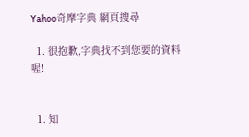Yahoo奇摩字典 網頁搜尋

  1. 很抱歉,字典找不到您要的資料喔!


  1. 知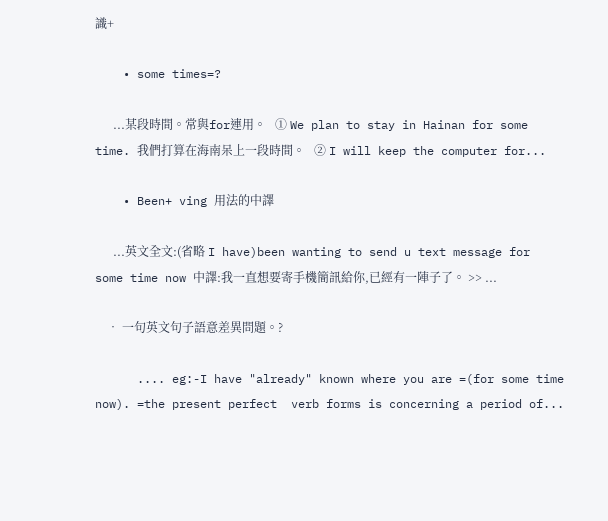識+

    • some times=?

      ...某段時間。常與for連用。   ① We plan to stay in Hainan for some time. 我們打算在海南呆上一段時間。   ② I will keep the computer for...

    • Been+ ving 用法的中譯

      ...英文全文:(省略 I have)been wanting to send u text message for some time now 中譯:我一直想要寄手機簡訊給你,已經有一陣子了。 >> ...

    • 一句英文句子語意差異問題。?

      .... eg:-I have "already" known where you are =(for some time now). =the present perfect  verb forms is concerning a period of...